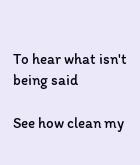To hear what isn't being said

See how clean my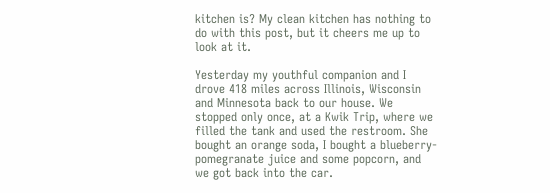kitchen is? My clean kitchen has nothing to do with this post, but it cheers me up to look at it.

Yesterday my youthful companion and I drove 418 miles across Illinois, Wisconsin and Minnesota back to our house. We stopped only once, at a Kwik Trip, where we filled the tank and used the restroom. She bought an orange soda, I bought a blueberry-pomegranate juice and some popcorn, and we got back into the car.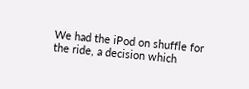We had the iPod on shuffle for the ride, a decision which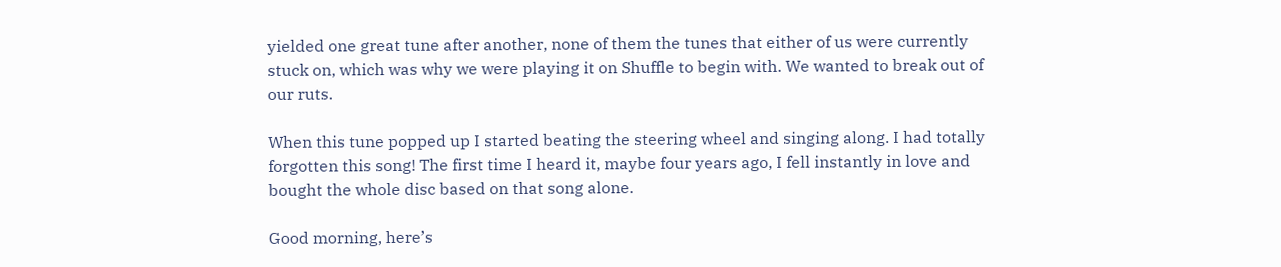yielded one great tune after another, none of them the tunes that either of us were currently stuck on, which was why we were playing it on Shuffle to begin with. We wanted to break out of our ruts.

When this tune popped up I started beating the steering wheel and singing along. I had totally forgotten this song! The first time I heard it, maybe four years ago, I fell instantly in love and bought the whole disc based on that song alone.

Good morning, here’s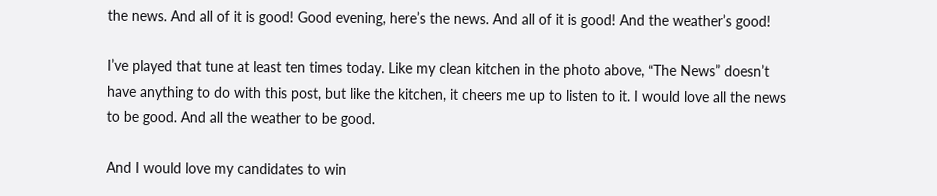the news. And all of it is good! Good evening, here’s the news. And all of it is good! And the weather’s good!

I’ve played that tune at least ten times today. Like my clean kitchen in the photo above, “The News” doesn’t have anything to do with this post, but like the kitchen, it cheers me up to listen to it. I would love all the news to be good. And all the weather to be good.

And I would love my candidates to win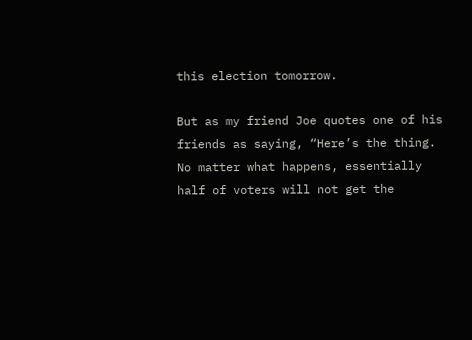this election tomorrow.

But as my friend Joe quotes one of his friends as saying, “Here’s the thing. No matter what happens, essentially half of voters will not get the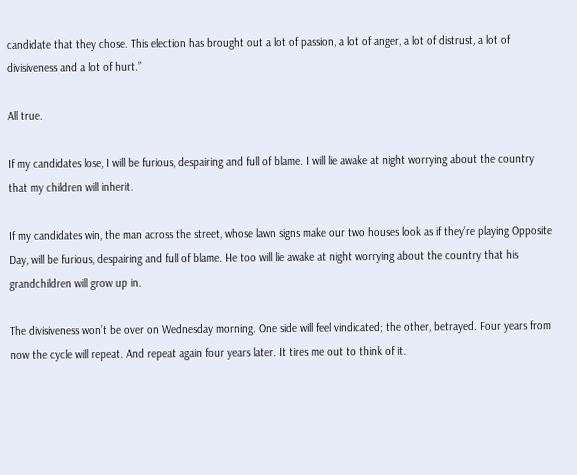candidate that they chose. This election has brought out a lot of passion, a lot of anger, a lot of distrust, a lot of divisiveness and a lot of hurt.”

All true.

If my candidates lose, I will be furious, despairing and full of blame. I will lie awake at night worrying about the country that my children will inherit.

If my candidates win, the man across the street, whose lawn signs make our two houses look as if they’re playing Opposite Day, will be furious, despairing and full of blame. He too will lie awake at night worrying about the country that his grandchildren will grow up in.

The divisiveness won’t be over on Wednesday morning. One side will feel vindicated; the other, betrayed. Four years from now the cycle will repeat. And repeat again four years later. It tires me out to think of it.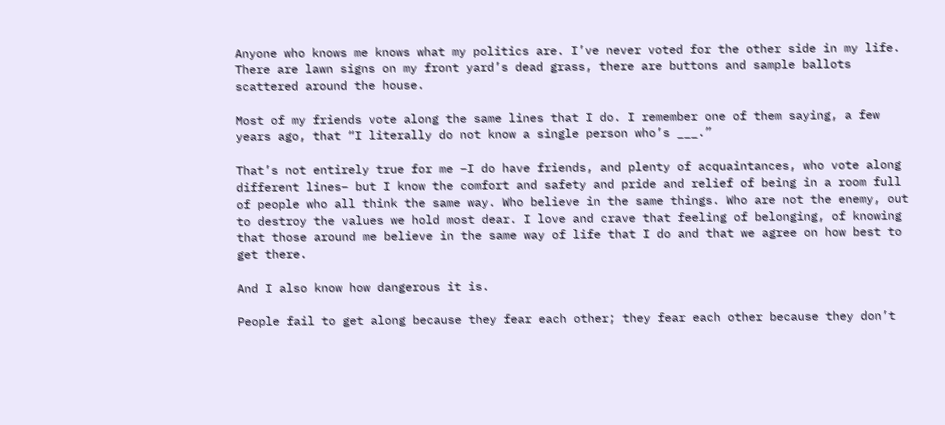Anyone who knows me knows what my politics are. I’ve never voted for the other side in my life. There are lawn signs on my front yard’s dead grass, there are buttons and sample ballots scattered around the house.

Most of my friends vote along the same lines that I do. I remember one of them saying, a few years ago, that “I literally do not know a single person who’s ___.”

That’s not entirely true for me –I do have friends, and plenty of acquaintances, who vote along different lines– but I know the comfort and safety and pride and relief of being in a room full of people who all think the same way. Who believe in the same things. Who are not the enemy, out to destroy the values we hold most dear. I love and crave that feeling of belonging, of knowing that those around me believe in the same way of life that I do and that we agree on how best to get there.

And I also know how dangerous it is.

People fail to get along because they fear each other; they fear each other because they don’t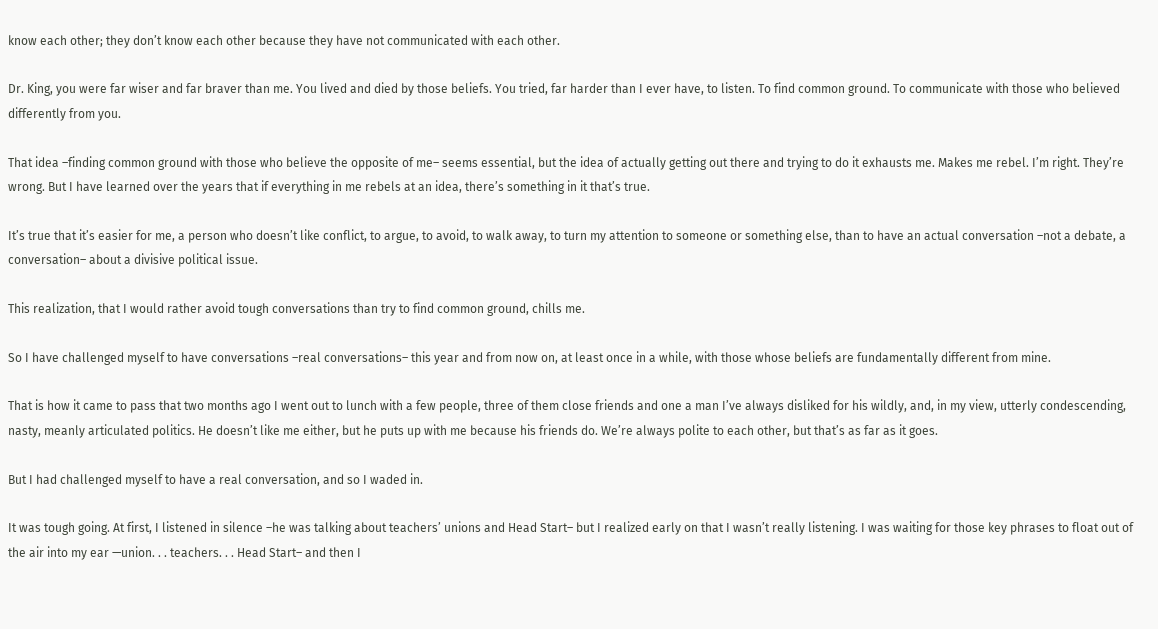know each other; they don’t know each other because they have not communicated with each other.

Dr. King, you were far wiser and far braver than me. You lived and died by those beliefs. You tried, far harder than I ever have, to listen. To find common ground. To communicate with those who believed differently from you.

That idea –finding common ground with those who believe the opposite of me– seems essential, but the idea of actually getting out there and trying to do it exhausts me. Makes me rebel. I’m right. They’re wrong. But I have learned over the years that if everything in me rebels at an idea, there’s something in it that’s true.

It’s true that it’s easier for me, a person who doesn’t like conflict, to argue, to avoid, to walk away, to turn my attention to someone or something else, than to have an actual conversation –not a debate, a conversation– about a divisive political issue.

This realization, that I would rather avoid tough conversations than try to find common ground, chills me.

So I have challenged myself to have conversations –real conversations– this year and from now on, at least once in a while, with those whose beliefs are fundamentally different from mine.

That is how it came to pass that two months ago I went out to lunch with a few people, three of them close friends and one a man I’ve always disliked for his wildly, and, in my view, utterly condescending, nasty, meanly articulated politics. He doesn’t like me either, but he puts up with me because his friends do. We’re always polite to each other, but that’s as far as it goes.

But I had challenged myself to have a real conversation, and so I waded in.

It was tough going. At first, I listened in silence –he was talking about teachers’ unions and Head Start– but I realized early on that I wasn’t really listening. I was waiting for those key phrases to float out of the air into my ear —union. . . teachers. . . Head Start– and then I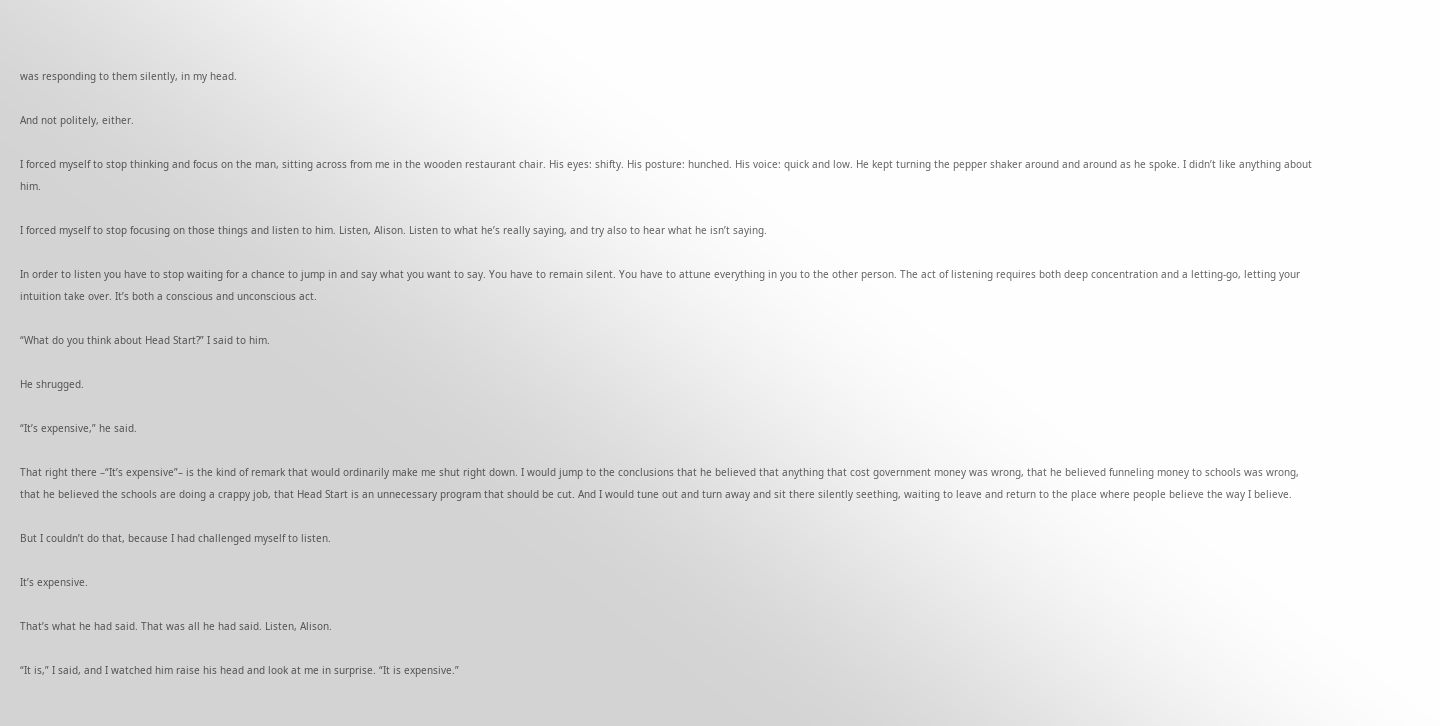was responding to them silently, in my head.

And not politely, either.

I forced myself to stop thinking and focus on the man, sitting across from me in the wooden restaurant chair. His eyes: shifty. His posture: hunched. His voice: quick and low. He kept turning the pepper shaker around and around as he spoke. I didn’t like anything about him.

I forced myself to stop focusing on those things and listen to him. Listen, Alison. Listen to what he’s really saying, and try also to hear what he isn’t saying.

In order to listen you have to stop waiting for a chance to jump in and say what you want to say. You have to remain silent. You have to attune everything in you to the other person. The act of listening requires both deep concentration and a letting-go, letting your intuition take over. It’s both a conscious and unconscious act.

“What do you think about Head Start?” I said to him.

He shrugged.

“It’s expensive,” he said.

That right there –“It’s expensive”– is the kind of remark that would ordinarily make me shut right down. I would jump to the conclusions that he believed that anything that cost government money was wrong, that he believed funneling money to schools was wrong, that he believed the schools are doing a crappy job, that Head Start is an unnecessary program that should be cut. And I would tune out and turn away and sit there silently seething, waiting to leave and return to the place where people believe the way I believe.

But I couldn’t do that, because I had challenged myself to listen.

It’s expensive.

That’s what he had said. That was all he had said. Listen, Alison.

“It is,” I said, and I watched him raise his head and look at me in surprise. “It is expensive.”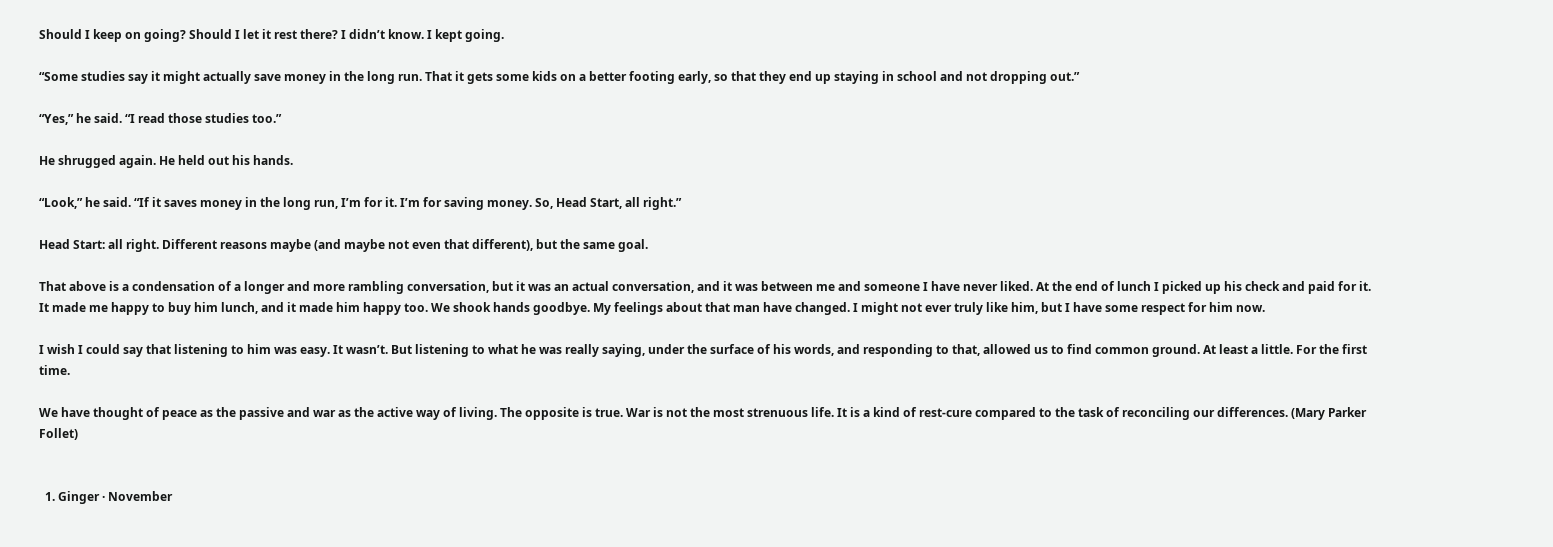Should I keep on going? Should I let it rest there? I didn’t know. I kept going.

“Some studies say it might actually save money in the long run. That it gets some kids on a better footing early, so that they end up staying in school and not dropping out.”

“Yes,” he said. “I read those studies too.”

He shrugged again. He held out his hands.

“Look,” he said. “If it saves money in the long run, I’m for it. I’m for saving money. So, Head Start, all right.”

Head Start: all right. Different reasons maybe (and maybe not even that different), but the same goal.

That above is a condensation of a longer and more rambling conversation, but it was an actual conversation, and it was between me and someone I have never liked. At the end of lunch I picked up his check and paid for it. It made me happy to buy him lunch, and it made him happy too. We shook hands goodbye. My feelings about that man have changed. I might not ever truly like him, but I have some respect for him now.

I wish I could say that listening to him was easy. It wasn’t. But listening to what he was really saying, under the surface of his words, and responding to that, allowed us to find common ground. At least a little. For the first time.

We have thought of peace as the passive and war as the active way of living. The opposite is true. War is not the most strenuous life. It is a kind of rest-cure compared to the task of reconciling our differences. (Mary Parker Follet)


  1. Ginger · November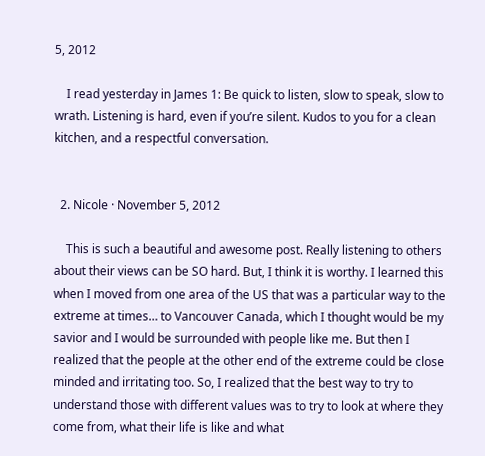5, 2012

    I read yesterday in James 1: Be quick to listen, slow to speak, slow to wrath. Listening is hard, even if you’re silent. Kudos to you for a clean kitchen, and a respectful conversation.


  2. Nicole · November 5, 2012

    This is such a beautiful and awesome post. Really listening to others about their views can be SO hard. But, I think it is worthy. I learned this when I moved from one area of the US that was a particular way to the extreme at times… to Vancouver Canada, which I thought would be my savior and I would be surrounded with people like me. But then I realized that the people at the other end of the extreme could be close minded and irritating too. So, I realized that the best way to try to understand those with different values was to try to look at where they come from, what their life is like and what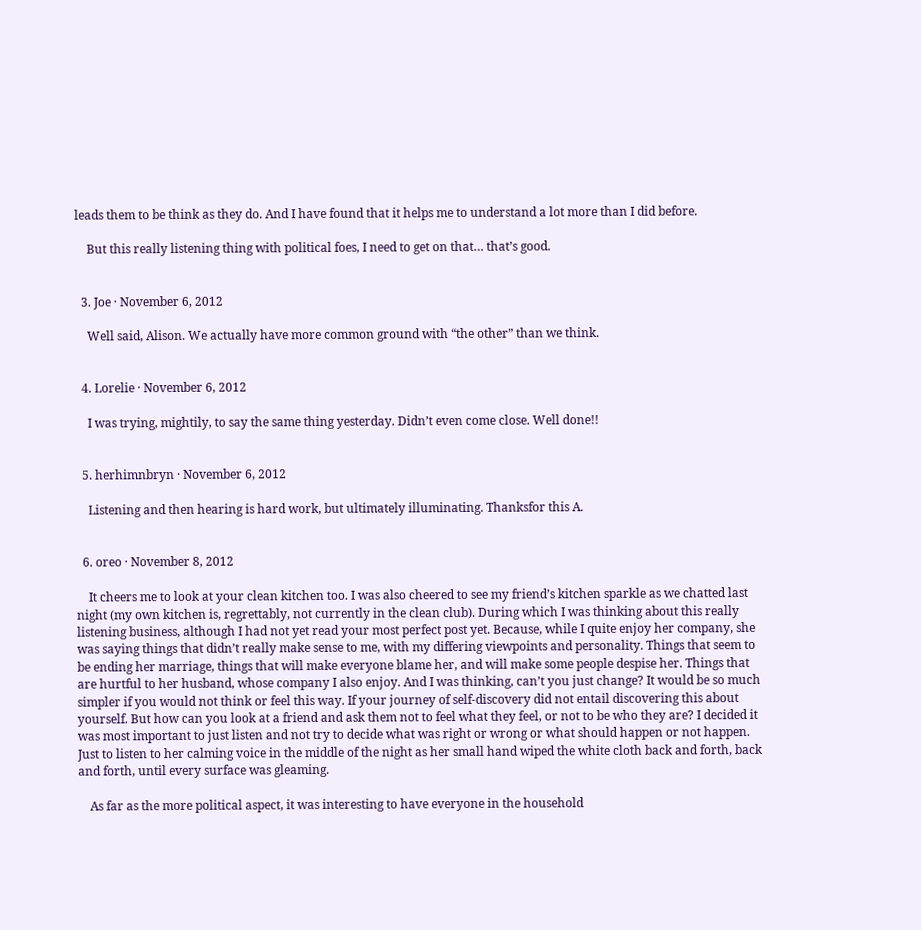leads them to be think as they do. And I have found that it helps me to understand a lot more than I did before.

    But this really listening thing with political foes, I need to get on that… that’s good.


  3. Joe · November 6, 2012

    Well said, Alison. We actually have more common ground with “the other” than we think.


  4. Lorelie · November 6, 2012

    I was trying, mightily, to say the same thing yesterday. Didn’t even come close. Well done!!


  5. herhimnbryn · November 6, 2012

    Listening and then hearing is hard work, but ultimately illuminating. Thanksfor this A.


  6. oreo · November 8, 2012

    It cheers me to look at your clean kitchen too. I was also cheered to see my friend’s kitchen sparkle as we chatted last night (my own kitchen is, regrettably, not currently in the clean club). During which I was thinking about this really listening business, although I had not yet read your most perfect post yet. Because, while I quite enjoy her company, she was saying things that didn’t really make sense to me, with my differing viewpoints and personality. Things that seem to be ending her marriage, things that will make everyone blame her, and will make some people despise her. Things that are hurtful to her husband, whose company I also enjoy. And I was thinking, can’t you just change? It would be so much simpler if you would not think or feel this way. If your journey of self-discovery did not entail discovering this about yourself. But how can you look at a friend and ask them not to feel what they feel, or not to be who they are? I decided it was most important to just listen and not try to decide what was right or wrong or what should happen or not happen. Just to listen to her calming voice in the middle of the night as her small hand wiped the white cloth back and forth, back and forth, until every surface was gleaming.

    As far as the more political aspect, it was interesting to have everyone in the household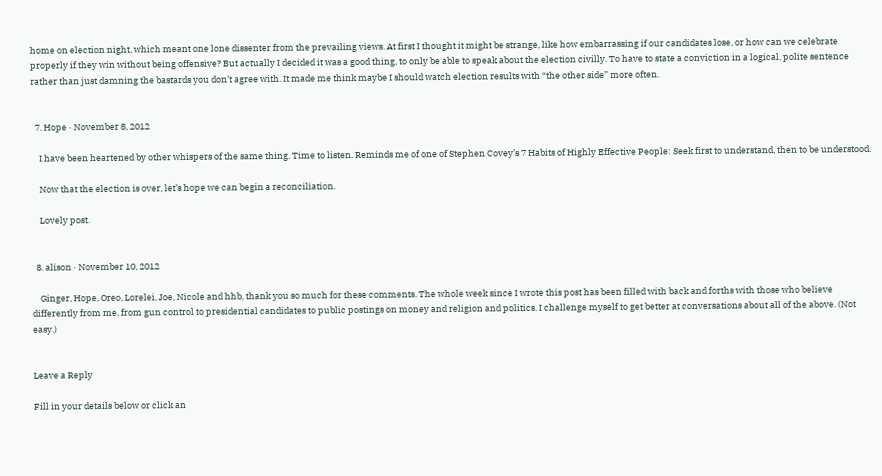home on election night, which meant one lone dissenter from the prevailing views. At first I thought it might be strange, like how embarrassing if our candidates lose, or how can we celebrate properly if they win without being offensive? But actually I decided it was a good thing, to only be able to speak about the election civilly. To have to state a conviction in a logical, polite sentence rather than just damning the bastards you don’t agree with. It made me think maybe I should watch election results with “the other side” more often.


  7. Hope · November 8, 2012

    I have been heartened by other whispers of the same thing. Time to listen. Reminds me of one of Stephen Covey’s 7 Habits of Highly Effective People: Seek first to understand, then to be understood.

    Now that the election is over, let’s hope we can begin a reconciliation.

    Lovely post.


  8. alison · November 10, 2012

    Ginger, Hope, Oreo, Lorelei, Joe, Nicole and hhb, thank you so much for these comments. The whole week since I wrote this post has been filled with back and forths with those who believe differently from me, from gun control to presidential candidates to public postings on money and religion and politics. I challenge myself to get better at conversations about all of the above. (Not easy.)


Leave a Reply

Fill in your details below or click an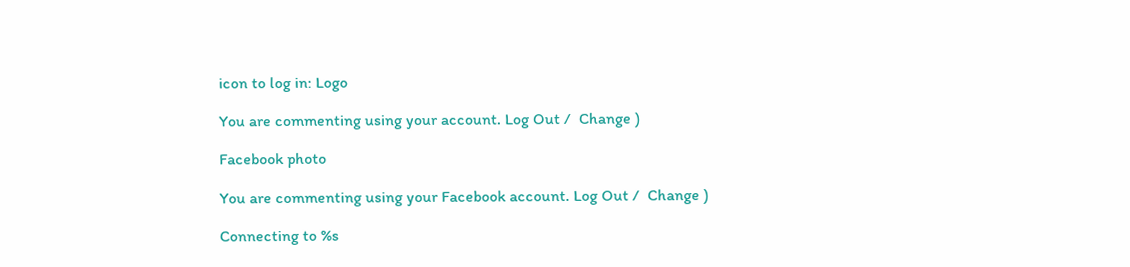icon to log in: Logo

You are commenting using your account. Log Out /  Change )

Facebook photo

You are commenting using your Facebook account. Log Out /  Change )

Connecting to %s